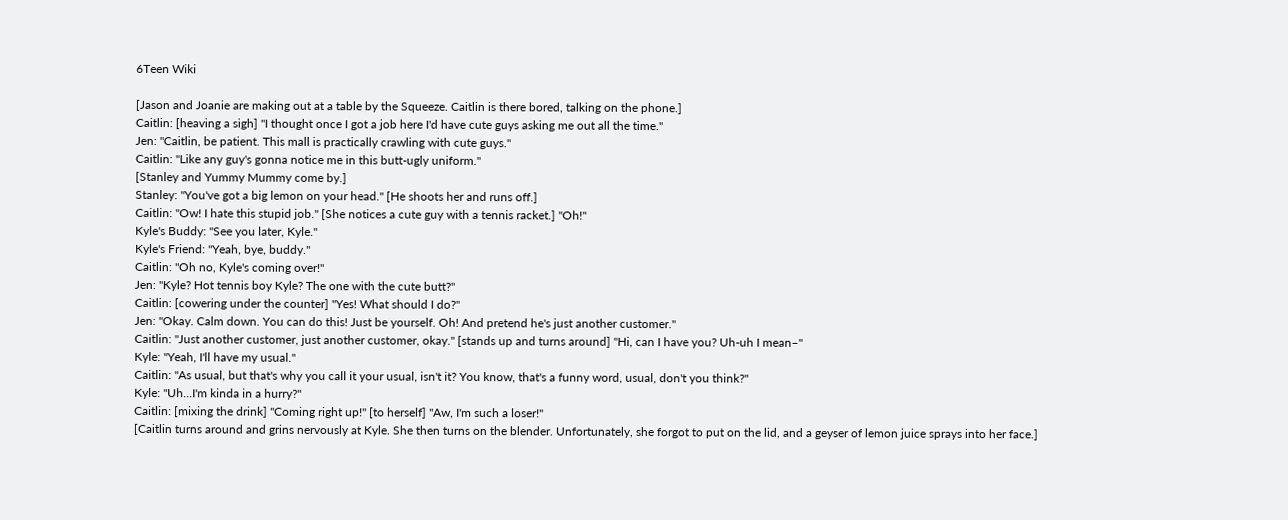6Teen Wiki

[Jason and Joanie are making out at a table by the Squeeze. Caitlin is there bored, talking on the phone.]
Caitlin: [heaving a sigh] "I thought once I got a job here I'd have cute guys asking me out all the time."
Jen: "Caitlin, be patient. This mall is practically crawling with cute guys."
Caitlin: "Like any guy's gonna notice me in this butt-ugly uniform."
[Stanley and Yummy Mummy come by.]
Stanley: "You've got a big lemon on your head." [He shoots her and runs off.]
Caitlin: "Ow! I hate this stupid job." [She notices a cute guy with a tennis racket.] "Oh!"
Kyle's Buddy: "See you later, Kyle."
Kyle's Friend: "Yeah, bye, buddy."
Caitlin: "Oh no, Kyle's coming over!"
Jen: "Kyle? Hot tennis boy Kyle? The one with the cute butt?"
Caitlin: [cowering under the counter] "Yes! What should I do?"
Jen: "Okay. Calm down. You can do this! Just be yourself. Oh! And pretend he's just another customer."
Caitlin: "Just another customer, just another customer, okay." [stands up and turns around] "Hi, can I have you? Uh-uh I mean–"
Kyle: "Yeah, I'll have my usual."
Caitlin: "As usual, but that's why you call it your usual, isn't it? You know, that's a funny word, usual, don't you think?"
Kyle: "Uh...I'm kinda in a hurry?"
Caitlin: [mixing the drink] "Coming right up!" [to herself] "Aw, I'm such a loser!"
[Caitlin turns around and grins nervously at Kyle. She then turns on the blender. Unfortunately, she forgot to put on the lid, and a geyser of lemon juice sprays into her face.]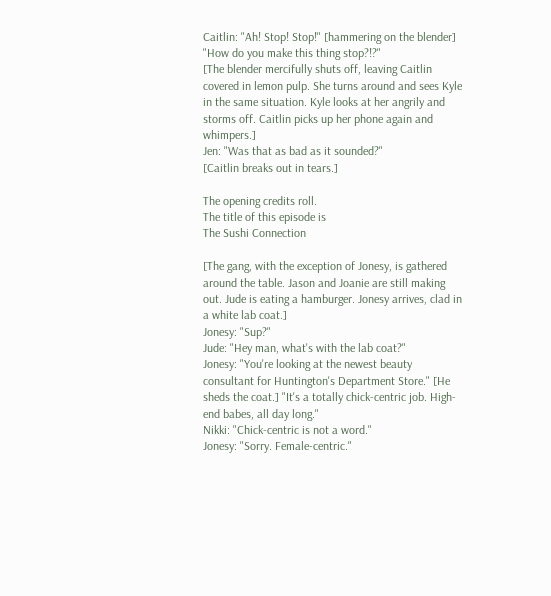Caitlin: "Ah! Stop! Stop!" [hammering on the blender] "How do you make this thing stop?!?"
[The blender mercifully shuts off, leaving Caitlin covered in lemon pulp. She turns around and sees Kyle in the same situation. Kyle looks at her angrily and storms off. Caitlin picks up her phone again and whimpers.]
Jen: "Was that as bad as it sounded?"
[Caitlin breaks out in tears.]

The opening credits roll.
The title of this episode is
The Sushi Connection

[The gang, with the exception of Jonesy, is gathered around the table. Jason and Joanie are still making out. Jude is eating a hamburger. Jonesy arrives, clad in a white lab coat.]
Jonesy: "Sup?"
Jude: "Hey man, what's with the lab coat?"
Jonesy: "You're looking at the newest beauty consultant for Huntington's Department Store." [He sheds the coat.] "It's a totally chick-centric job. High-end babes, all day long."
Nikki: "Chick-centric is not a word."
Jonesy: "Sorry. Female-centric."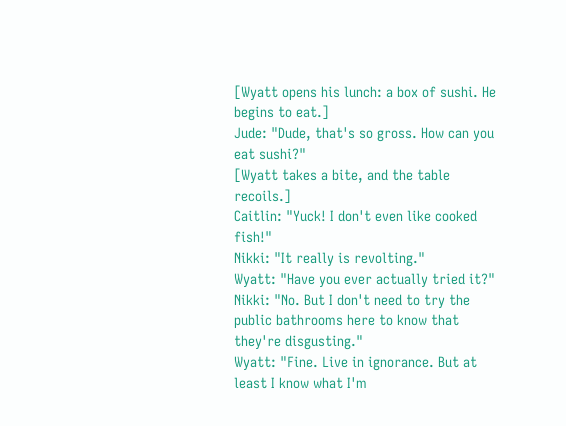[Wyatt opens his lunch: a box of sushi. He begins to eat.]
Jude: "Dude, that's so gross. How can you eat sushi?"
[Wyatt takes a bite, and the table recoils.]
Caitlin: "Yuck! I don't even like cooked fish!"
Nikki: "It really is revolting."
Wyatt: "Have you ever actually tried it?"
Nikki: "No. But I don't need to try the public bathrooms here to know that they're disgusting."
Wyatt: "Fine. Live in ignorance. But at least I know what I'm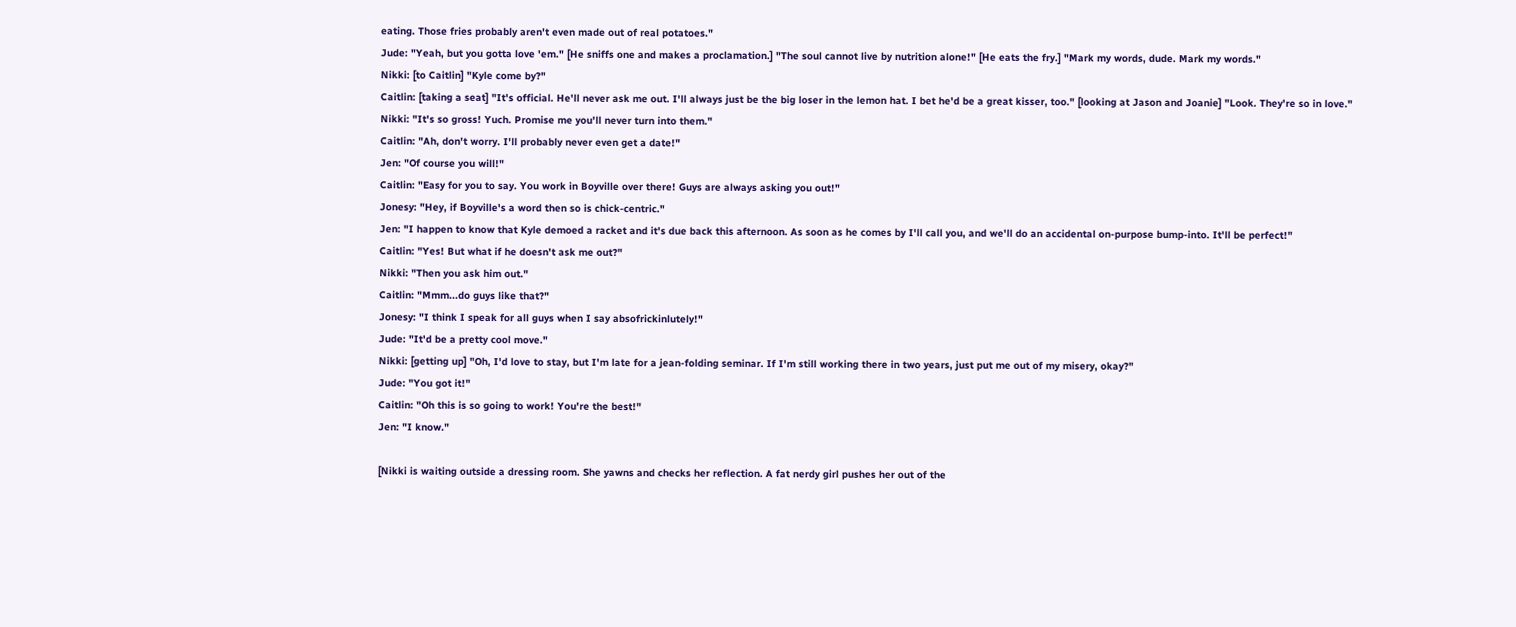eating. Those fries probably aren't even made out of real potatoes."
Jude: "Yeah, but you gotta love 'em." [He sniffs one and makes a proclamation.] "The soul cannot live by nutrition alone!" [He eats the fry.] "Mark my words, dude. Mark my words."
Nikki: [to Caitlin] "Kyle come by?"
Caitlin: [taking a seat] "It's official. He'll never ask me out. I'll always just be the big loser in the lemon hat. I bet he'd be a great kisser, too." [looking at Jason and Joanie] "Look. They're so in love."
Nikki: "It's so gross! Yuch. Promise me you'll never turn into them."
Caitlin: "Ah, don't worry. I'll probably never even get a date!"
Jen: "Of course you will!"
Caitlin: "Easy for you to say. You work in Boyville over there! Guys are always asking you out!"
Jonesy: "Hey, if Boyville's a word then so is chick-centric."
Jen: "I happen to know that Kyle demoed a racket and it's due back this afternoon. As soon as he comes by I'll call you, and we'll do an accidental on-purpose bump-into. It'll be perfect!"
Caitlin: "Yes! But what if he doesn't ask me out?"
Nikki: "Then you ask him out."
Caitlin: "Mmm...do guys like that?"
Jonesy: "I think I speak for all guys when I say absofrickinlutely!"
Jude: "It'd be a pretty cool move."
Nikki: [getting up] "Oh, I'd love to stay, but I'm late for a jean-folding seminar. If I'm still working there in two years, just put me out of my misery, okay?"
Jude: "You got it!"
Caitlin: "Oh this is so going to work! You're the best!"
Jen: "I know."

[Nikki is waiting outside a dressing room. She yawns and checks her reflection. A fat nerdy girl pushes her out of the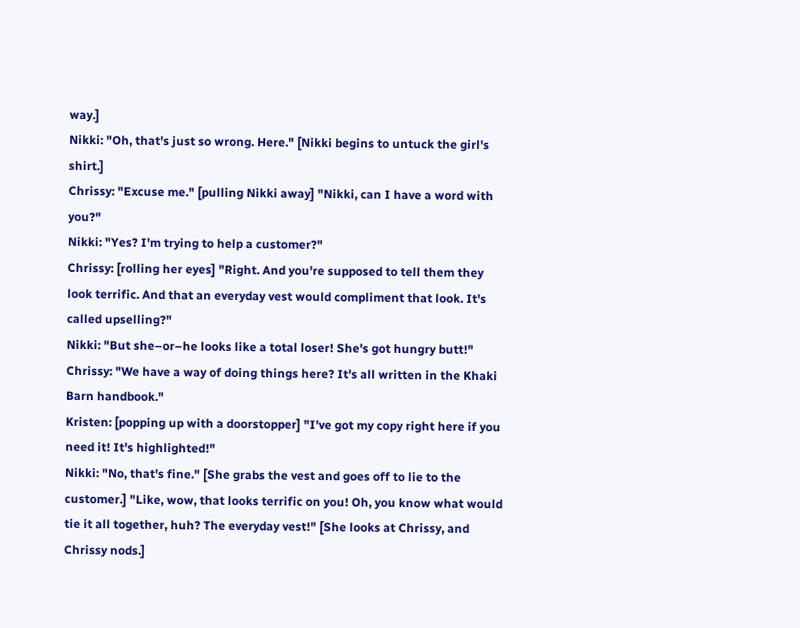way.]
Nikki: "Oh, that's just so wrong. Here." [Nikki begins to untuck the girl's shirt.]
Chrissy: "Excuse me." [pulling Nikki away] "Nikki, can I have a word with you?"
Nikki: "Yes? I'm trying to help a customer?"
Chrissy: [rolling her eyes] "Right. And you're supposed to tell them they look terrific. And that an everyday vest would compliment that look. It's called upselling?"
Nikki: "But she–or–he looks like a total loser! She's got hungry butt!"
Chrissy: "We have a way of doing things here? It's all written in the Khaki Barn handbook."
Kristen: [popping up with a doorstopper] "I've got my copy right here if you need it! It's highlighted!"
Nikki: "No, that's fine." [She grabs the vest and goes off to lie to the customer.] "Like, wow, that looks terrific on you! Oh, you know what would tie it all together, huh? The everyday vest!" [She looks at Chrissy, and Chrissy nods.]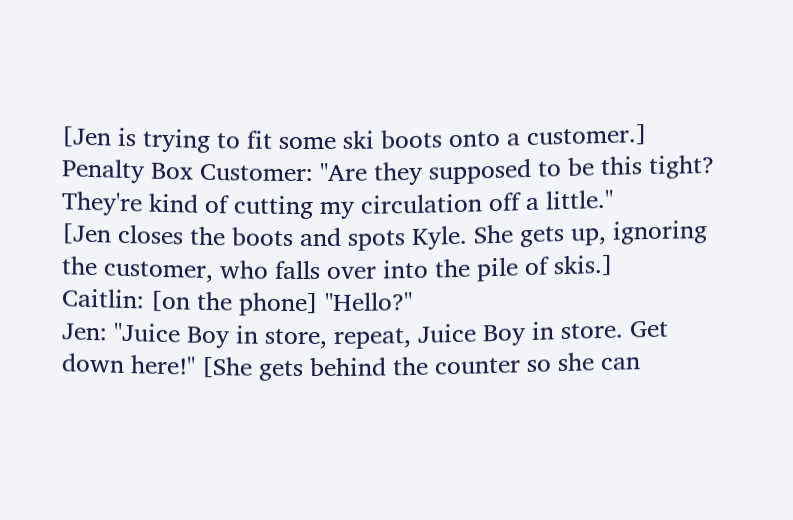[Jen is trying to fit some ski boots onto a customer.]
Penalty Box Customer: "Are they supposed to be this tight? They're kind of cutting my circulation off a little."
[Jen closes the boots and spots Kyle. She gets up, ignoring the customer, who falls over into the pile of skis.]
Caitlin: [on the phone] "Hello?"
Jen: "Juice Boy in store, repeat, Juice Boy in store. Get down here!" [She gets behind the counter so she can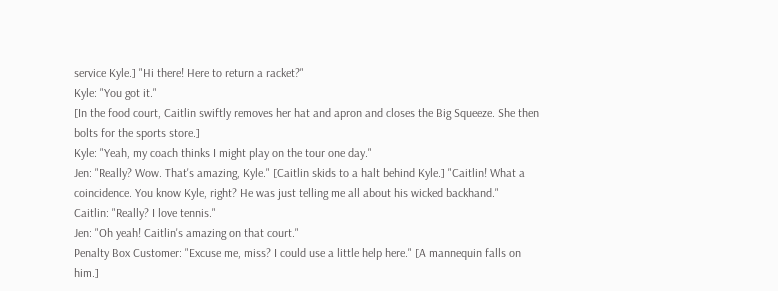service Kyle.] "Hi there! Here to return a racket?"
Kyle: "You got it."
[In the food court, Caitlin swiftly removes her hat and apron and closes the Big Squeeze. She then bolts for the sports store.]
Kyle: "Yeah, my coach thinks I might play on the tour one day."
Jen: "Really? Wow. That's amazing, Kyle." [Caitlin skids to a halt behind Kyle.] "Caitlin! What a coincidence. You know Kyle, right? He was just telling me all about his wicked backhand."
Caitlin: "Really? I love tennis."
Jen: "Oh yeah! Caitlin's amazing on that court."
Penalty Box Customer: "Excuse me, miss? I could use a little help here." [A mannequin falls on him.]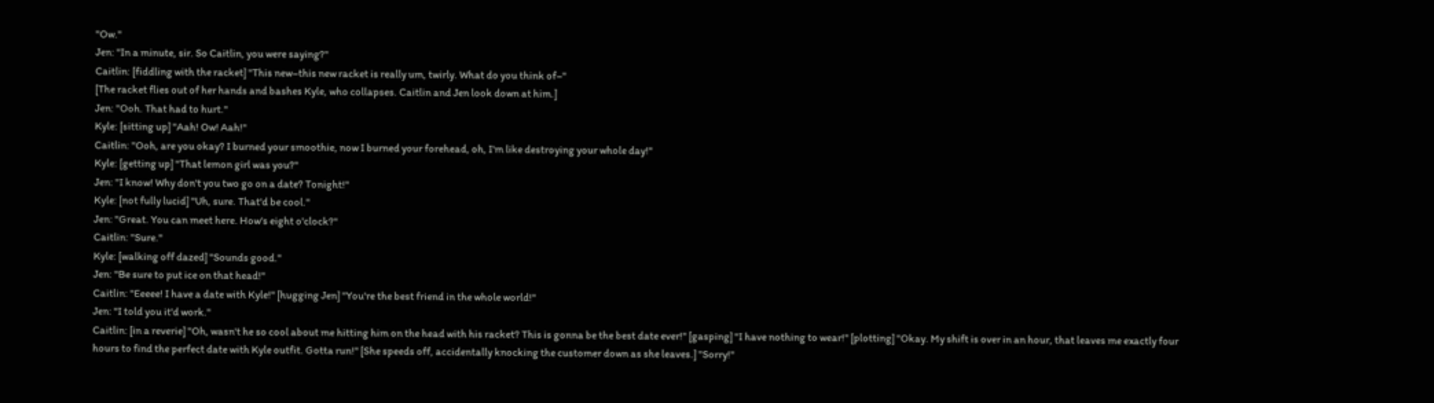"Ow."
Jen: "In a minute, sir. So Caitlin, you were saying?"
Caitlin: [fiddling with the racket] "This new–this new racket is really um, twirly. What do you think of–"
[The racket flies out of her hands and bashes Kyle, who collapses. Caitlin and Jen look down at him.]
Jen: "Ooh. That had to hurt."
Kyle: [sitting up] "Aah! Ow! Aah!"
Caitlin: "Ooh, are you okay? I burned your smoothie, now I burned your forehead, oh, I'm like destroying your whole day!"
Kyle: [getting up] "That lemon girl was you?"
Jen: "I know! Why don't you two go on a date? Tonight!"
Kyle: [not fully lucid] "Uh, sure. That'd be cool."
Jen: "Great. You can meet here. How's eight o'clock?"
Caitlin: "Sure."
Kyle: [walking off dazed] "Sounds good."
Jen: "Be sure to put ice on that head!"
Caitlin: "Eeeee! I have a date with Kyle!" [hugging Jen] "You're the best friend in the whole world!"
Jen: "I told you it'd work."
Caitlin: [in a reverie] "Oh, wasn't he so cool about me hitting him on the head with his racket? This is gonna be the best date ever!" [gasping] "I have nothing to wear!" [plotting] "Okay. My shift is over in an hour, that leaves me exactly four hours to find the perfect date with Kyle outfit. Gotta run!" [She speeds off, accidentally knocking the customer down as she leaves.] "Sorry!"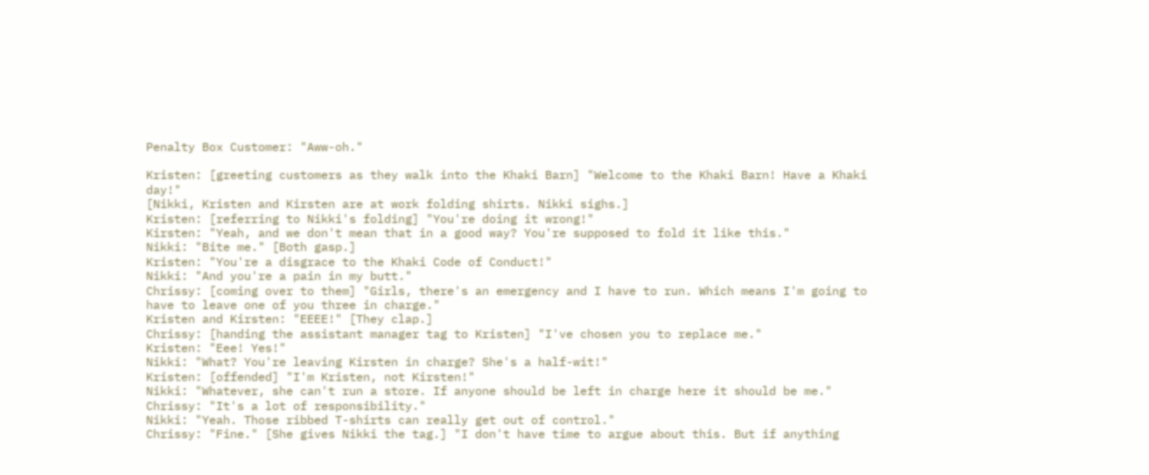Penalty Box Customer: "Aww-oh."

Kristen: [greeting customers as they walk into the Khaki Barn] "Welcome to the Khaki Barn! Have a Khaki day!"
[Nikki, Kristen and Kirsten are at work folding shirts. Nikki sighs.]
Kristen: [referring to Nikki's folding] "You're doing it wrong!"
Kirsten: "Yeah, and we don't mean that in a good way? You're supposed to fold it like this."
Nikki: "Bite me." [Both gasp.]
Kristen: "You're a disgrace to the Khaki Code of Conduct!"
Nikki: "And you're a pain in my butt."
Chrissy: [coming over to them] "Girls, there's an emergency and I have to run. Which means I'm going to have to leave one of you three in charge."
Kristen and Kirsten: "EEEE!" [They clap.]
Chrissy: [handing the assistant manager tag to Kristen] "I've chosen you to replace me."
Kristen: "Eee! Yes!"
Nikki: "What? You're leaving Kirsten in charge? She's a half-wit!"
Kristen: [offended] "I'm Kristen, not Kirsten!"
Nikki: "Whatever, she can't run a store. If anyone should be left in charge here it should be me."
Chrissy: "It's a lot of responsibility."
Nikki: "Yeah. Those ribbed T-shirts can really get out of control."
Chrissy: "Fine." [She gives Nikki the tag.] "I don't have time to argue about this. But if anything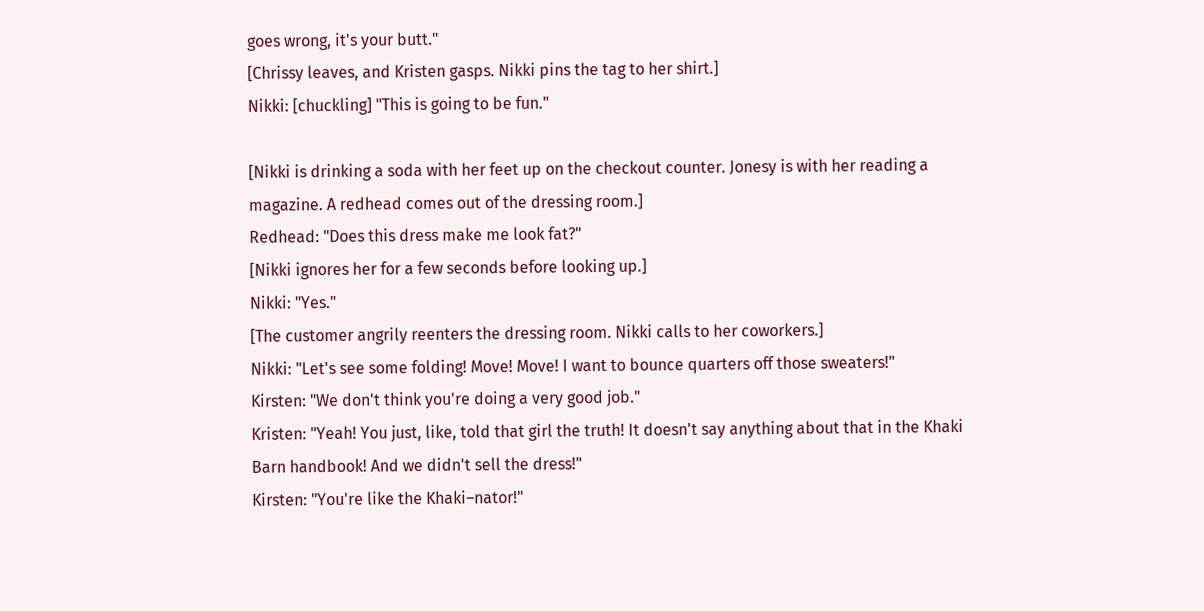goes wrong, it's your butt."
[Chrissy leaves, and Kristen gasps. Nikki pins the tag to her shirt.]
Nikki: [chuckling] "This is going to be fun."

[Nikki is drinking a soda with her feet up on the checkout counter. Jonesy is with her reading a magazine. A redhead comes out of the dressing room.]
Redhead: "Does this dress make me look fat?"
[Nikki ignores her for a few seconds before looking up.]
Nikki: "Yes."
[The customer angrily reenters the dressing room. Nikki calls to her coworkers.]
Nikki: "Let's see some folding! Move! Move! I want to bounce quarters off those sweaters!"
Kirsten: "We don't think you're doing a very good job."
Kristen: "Yeah! You just, like, told that girl the truth! It doesn't say anything about that in the Khaki Barn handbook! And we didn't sell the dress!"
Kirsten: "You're like the Khaki–nator!"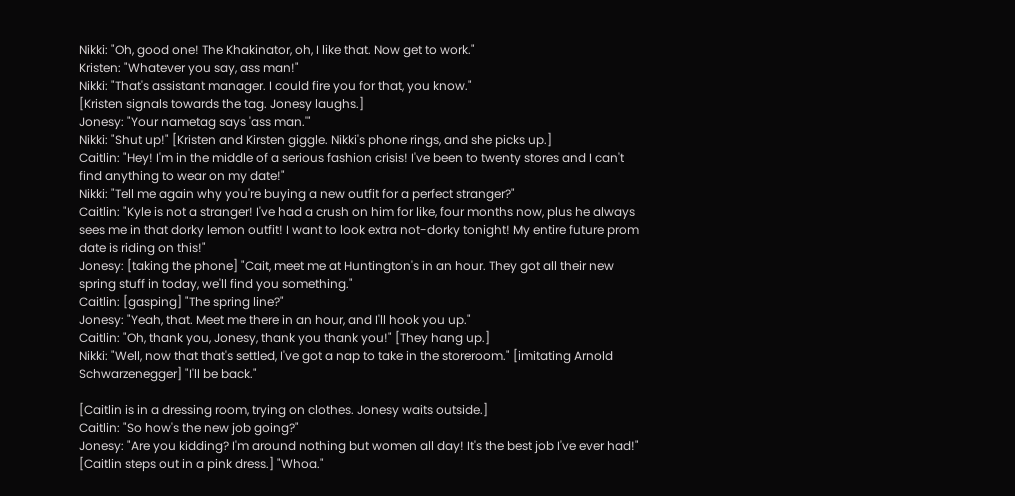Nikki: "Oh, good one! The Khakinator, oh, I like that. Now get to work."
Kristen: "Whatever you say, ass man!"
Nikki: "That's assistant manager. I could fire you for that, you know."
[Kristen signals towards the tag. Jonesy laughs.]
Jonesy: "Your nametag says 'ass man.'"
Nikki: "Shut up!" [Kristen and Kirsten giggle. Nikki's phone rings, and she picks up.]
Caitlin: "Hey! I'm in the middle of a serious fashion crisis! I've been to twenty stores and I can't find anything to wear on my date!"
Nikki: "Tell me again why you're buying a new outfit for a perfect stranger?"
Caitlin: "Kyle is not a stranger! I've had a crush on him for like, four months now, plus he always sees me in that dorky lemon outfit! I want to look extra not-dorky tonight! My entire future prom date is riding on this!"
Jonesy: [taking the phone] "Cait, meet me at Huntington's in an hour. They got all their new spring stuff in today, we'll find you something."
Caitlin: [gasping] "The spring line?"
Jonesy: "Yeah, that. Meet me there in an hour, and I'll hook you up."
Caitlin: "Oh, thank you, Jonesy, thank you thank you!" [They hang up.]
Nikki: "Well, now that that's settled, I've got a nap to take in the storeroom." [imitating Arnold Schwarzenegger] "I'll be back."

[Caitlin is in a dressing room, trying on clothes. Jonesy waits outside.]
Caitlin: "So how's the new job going?"
Jonesy: "Are you kidding? I'm around nothing but women all day! It's the best job I've ever had!" [Caitlin steps out in a pink dress.] "Whoa."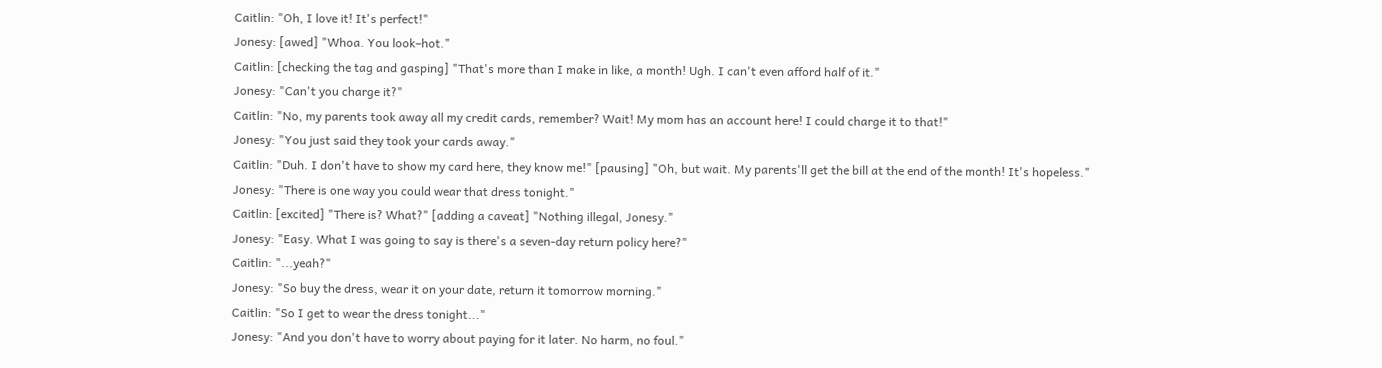Caitlin: "Oh, I love it! It's perfect!"
Jonesy: [awed] "Whoa. You look–hot."
Caitlin: [checking the tag and gasping] "That's more than I make in like, a month! Ugh. I can't even afford half of it."
Jonesy: "Can't you charge it?"
Caitlin: "No, my parents took away all my credit cards, remember? Wait! My mom has an account here! I could charge it to that!"
Jonesy: "You just said they took your cards away."
Caitlin: "Duh. I don't have to show my card here, they know me!" [pausing] "Oh, but wait. My parents'll get the bill at the end of the month! It's hopeless."
Jonesy: "There is one way you could wear that dress tonight."
Caitlin: [excited] "There is? What?" [adding a caveat] "Nothing illegal, Jonesy."
Jonesy: "Easy. What I was going to say is there's a seven-day return policy here?"
Caitlin: "...yeah?"
Jonesy: "So buy the dress, wear it on your date, return it tomorrow morning."
Caitlin: "So I get to wear the dress tonight..."
Jonesy: "And you don't have to worry about paying for it later. No harm, no foul."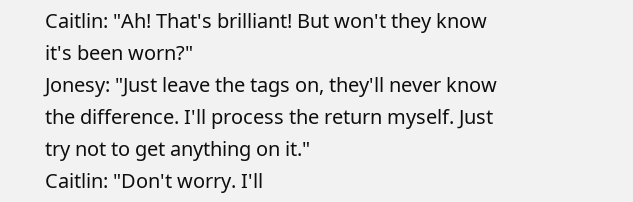Caitlin: "Ah! That's brilliant! But won't they know it's been worn?"
Jonesy: "Just leave the tags on, they'll never know the difference. I'll process the return myself. Just try not to get anything on it."
Caitlin: "Don't worry. I'll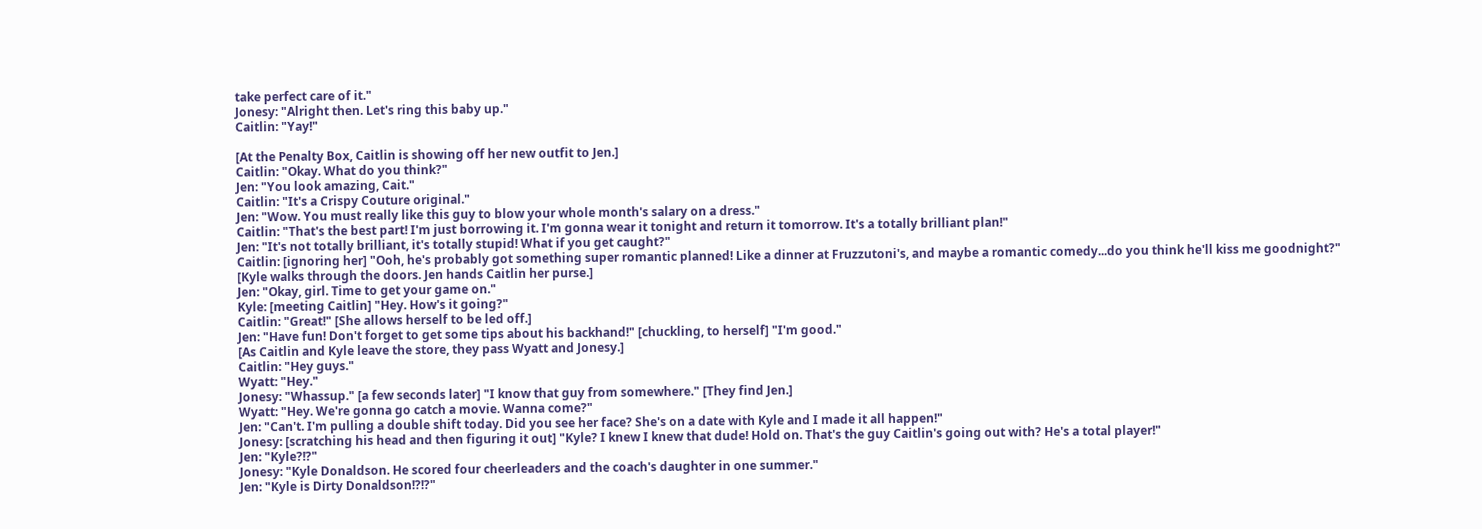take perfect care of it."
Jonesy: "Alright then. Let's ring this baby up."
Caitlin: "Yay!"

[At the Penalty Box, Caitlin is showing off her new outfit to Jen.]
Caitlin: "Okay. What do you think?"
Jen: "You look amazing, Cait."
Caitlin: "It's a Crispy Couture original."
Jen: "Wow. You must really like this guy to blow your whole month's salary on a dress."
Caitlin: "That's the best part! I'm just borrowing it. I'm gonna wear it tonight and return it tomorrow. It's a totally brilliant plan!"
Jen: "It's not totally brilliant, it's totally stupid! What if you get caught?"
Caitlin: [ignoring her] "Ooh, he's probably got something super romantic planned! Like a dinner at Fruzzutoni's, and maybe a romantic comedy...do you think he'll kiss me goodnight?"
[Kyle walks through the doors. Jen hands Caitlin her purse.]
Jen: "Okay, girl. Time to get your game on."
Kyle: [meeting Caitlin] "Hey. How's it going?"
Caitlin: "Great!" [She allows herself to be led off.]
Jen: "Have fun! Don't forget to get some tips about his backhand!" [chuckling, to herself] "I'm good."
[As Caitlin and Kyle leave the store, they pass Wyatt and Jonesy.]
Caitlin: "Hey guys."
Wyatt: "Hey."
Jonesy: "Whassup." [a few seconds later] "I know that guy from somewhere." [They find Jen.]
Wyatt: "Hey. We're gonna go catch a movie. Wanna come?"
Jen: "Can't. I'm pulling a double shift today. Did you see her face? She's on a date with Kyle and I made it all happen!"
Jonesy: [scratching his head and then figuring it out] "Kyle? I knew I knew that dude! Hold on. That's the guy Caitlin's going out with? He's a total player!"
Jen: "Kyle?!?"
Jonesy: "Kyle Donaldson. He scored four cheerleaders and the coach's daughter in one summer."
Jen: "Kyle is Dirty Donaldson!?!?"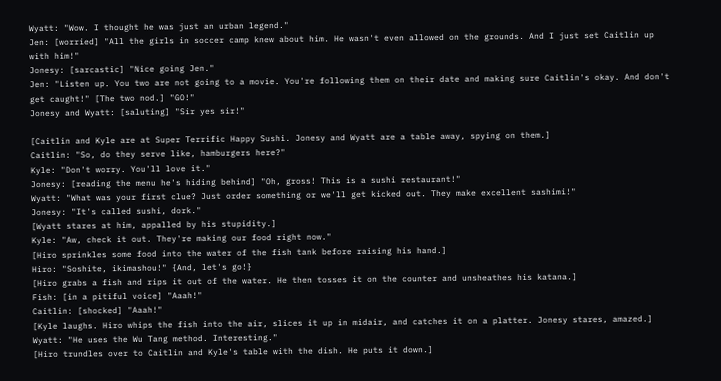Wyatt: "Wow. I thought he was just an urban legend."
Jen: [worried] "All the girls in soccer camp knew about him. He wasn't even allowed on the grounds. And I just set Caitlin up with him!"
Jonesy: [sarcastic] "Nice going Jen."
Jen: "Listen up. You two are not going to a movie. You're following them on their date and making sure Caitlin's okay. And don't get caught!" [The two nod.] "GO!"
Jonesy and Wyatt: [saluting] "Sir yes sir!"

[Caitlin and Kyle are at Super Terrific Happy Sushi. Jonesy and Wyatt are a table away, spying on them.]
Caitlin: "So, do they serve like, hamburgers here?"
Kyle: "Don't worry. You'll love it."
Jonesy: [reading the menu he's hiding behind] "Oh, gross! This is a sushi restaurant!"
Wyatt: "What was your first clue? Just order something or we'll get kicked out. They make excellent sashimi!"
Jonesy: "It's called sushi, dork."
[Wyatt stares at him, appalled by his stupidity.]
Kyle: "Aw, check it out. They're making our food right now."
[Hiro sprinkles some food into the water of the fish tank before raising his hand.]
Hiro: "Soshite, ikimashou!" {And, let's go!}
[Hiro grabs a fish and rips it out of the water. He then tosses it on the counter and unsheathes his katana.]
Fish: [in a pitiful voice] "Aaah!"
Caitlin: [shocked] "Aaah!"
[Kyle laughs. Hiro whips the fish into the air, slices it up in midair, and catches it on a platter. Jonesy stares, amazed.]
Wyatt: "He uses the Wu Tang method. Interesting."
[Hiro trundles over to Caitlin and Kyle's table with the dish. He puts it down.]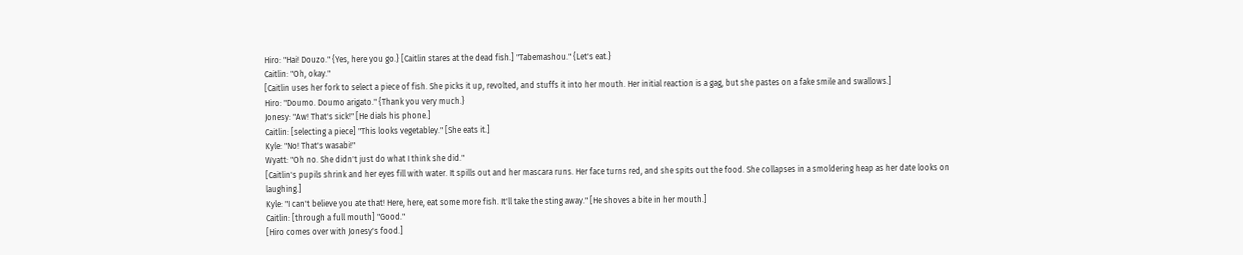Hiro: "Hai! Douzo." {Yes, here you go.} [Caitlin stares at the dead fish.] "Tabemashou." {Let's eat.}
Caitlin: "Oh, okay."
[Caitlin uses her fork to select a piece of fish. She picks it up, revolted, and stuffs it into her mouth. Her initial reaction is a gag, but she pastes on a fake smile and swallows.]
Hiro: "Doumo. Doumo arigato." {Thank you very much.}
Jonesy: "Aw! That's sick!" [He dials his phone.]
Caitlin: [selecting a piece] "This looks vegetabley." [She eats it.]
Kyle: "No! That's wasabi!"
Wyatt: "Oh no. She didn't just do what I think she did."
[Caitlin's pupils shrink and her eyes fill with water. It spills out and her mascara runs. Her face turns red, and she spits out the food. She collapses in a smoldering heap as her date looks on laughing.]
Kyle: "I can't believe you ate that! Here, here, eat some more fish. It'll take the sting away." [He shoves a bite in her mouth.]
Caitlin: [through a full mouth] "Good."
[Hiro comes over with Jonesy's food.]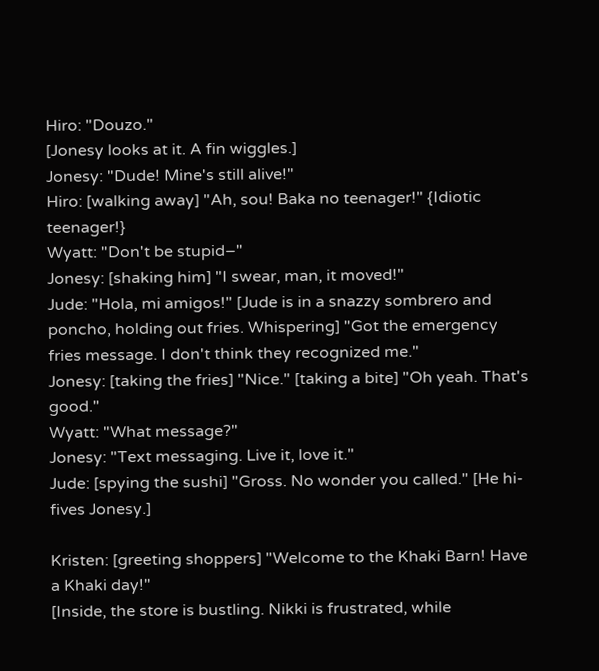Hiro: "Douzo."
[Jonesy looks at it. A fin wiggles.]
Jonesy: "Dude! Mine's still alive!"
Hiro: [walking away] "Ah, sou! Baka no teenager!" {Idiotic teenager!}
Wyatt: "Don't be stupid–"
Jonesy: [shaking him] "I swear, man, it moved!"
Jude: "Hola, mi amigos!" [Jude is in a snazzy sombrero and poncho, holding out fries. Whispering] "Got the emergency fries message. I don't think they recognized me."
Jonesy: [taking the fries] "Nice." [taking a bite] "Oh yeah. That's good."
Wyatt: "What message?"
Jonesy: "Text messaging. Live it, love it."
Jude: [spying the sushi] "Gross. No wonder you called." [He hi-fives Jonesy.]

Kristen: [greeting shoppers] "Welcome to the Khaki Barn! Have a Khaki day!"
[Inside, the store is bustling. Nikki is frustrated, while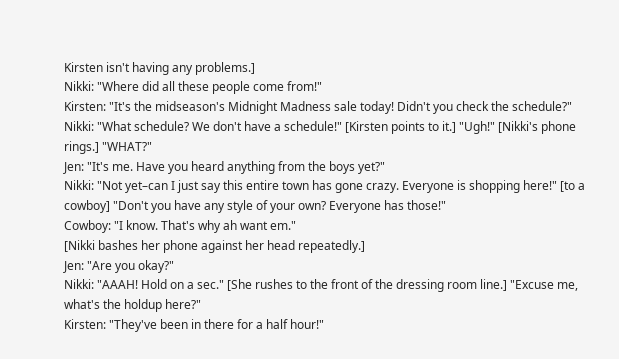Kirsten isn't having any problems.]
Nikki: "Where did all these people come from!"
Kirsten: "It's the midseason's Midnight Madness sale today! Didn't you check the schedule?"
Nikki: "What schedule? We don't have a schedule!" [Kirsten points to it.] "Ugh!" [Nikki's phone rings.] "WHAT?"
Jen: "It's me. Have you heard anything from the boys yet?"
Nikki: "Not yet–can I just say this entire town has gone crazy. Everyone is shopping here!" [to a cowboy] "Don't you have any style of your own? Everyone has those!"
Cowboy: "I know. That's why ah want em."
[Nikki bashes her phone against her head repeatedly.]
Jen: "Are you okay?"
Nikki: "AAAH! Hold on a sec." [She rushes to the front of the dressing room line.] "Excuse me, what's the holdup here?"
Kirsten: "They've been in there for a half hour!"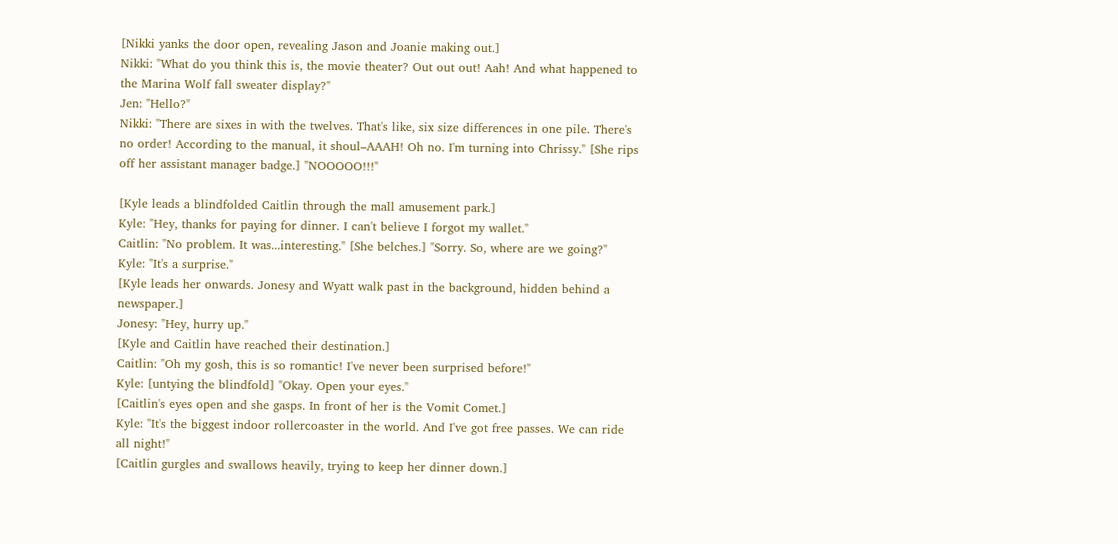[Nikki yanks the door open, revealing Jason and Joanie making out.]
Nikki: "What do you think this is, the movie theater? Out out out! Aah! And what happened to the Marina Wolf fall sweater display?"
Jen: "Hello?"
Nikki: "There are sixes in with the twelves. That's like, six size differences in one pile. There's no order! According to the manual, it shoul–AAAH! Oh no. I'm turning into Chrissy." [She rips off her assistant manager badge.] "NOOOOO!!!"

[Kyle leads a blindfolded Caitlin through the mall amusement park.]
Kyle: "Hey, thanks for paying for dinner. I can't believe I forgot my wallet."
Caitlin: "No problem. It was...interesting." [She belches.] "Sorry. So, where are we going?"
Kyle: "It's a surprise."
[Kyle leads her onwards. Jonesy and Wyatt walk past in the background, hidden behind a newspaper.]
Jonesy: "Hey, hurry up."
[Kyle and Caitlin have reached their destination.]
Caitlin: "Oh my gosh, this is so romantic! I've never been surprised before!"
Kyle: [untying the blindfold] "Okay. Open your eyes."
[Caitlin's eyes open and she gasps. In front of her is the Vomit Comet.]
Kyle: "It's the biggest indoor rollercoaster in the world. And I've got free passes. We can ride all night!"
[Caitlin gurgles and swallows heavily, trying to keep her dinner down.]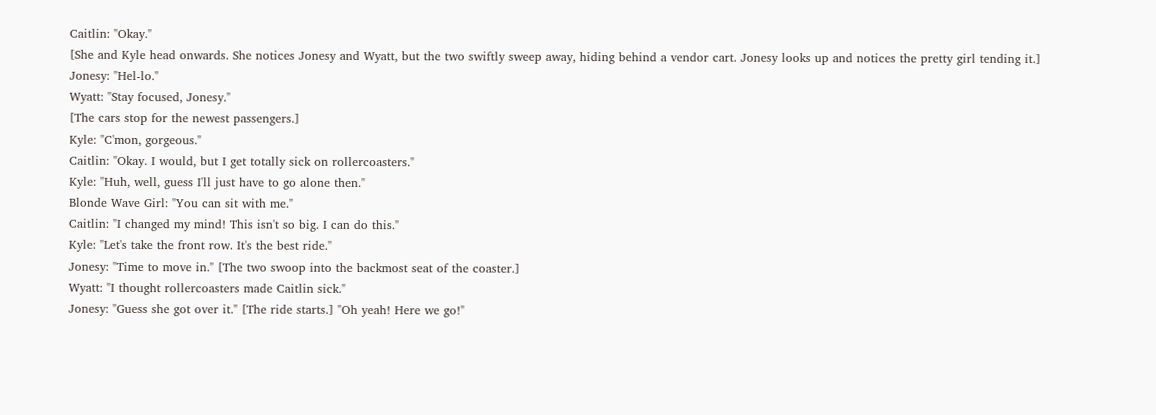Caitlin: "Okay."
[She and Kyle head onwards. She notices Jonesy and Wyatt, but the two swiftly sweep away, hiding behind a vendor cart. Jonesy looks up and notices the pretty girl tending it.]
Jonesy: "Hel-lo."
Wyatt: "Stay focused, Jonesy."
[The cars stop for the newest passengers.]
Kyle: "C'mon, gorgeous."
Caitlin: "Okay. I would, but I get totally sick on rollercoasters."
Kyle: "Huh, well, guess I'll just have to go alone then."
Blonde Wave Girl: "You can sit with me."
Caitlin: "I changed my mind! This isn't so big. I can do this."
Kyle: "Let's take the front row. It's the best ride."
Jonesy: "Time to move in." [The two swoop into the backmost seat of the coaster.]
Wyatt: "I thought rollercoasters made Caitlin sick."
Jonesy: "Guess she got over it." [The ride starts.] "Oh yeah! Here we go!"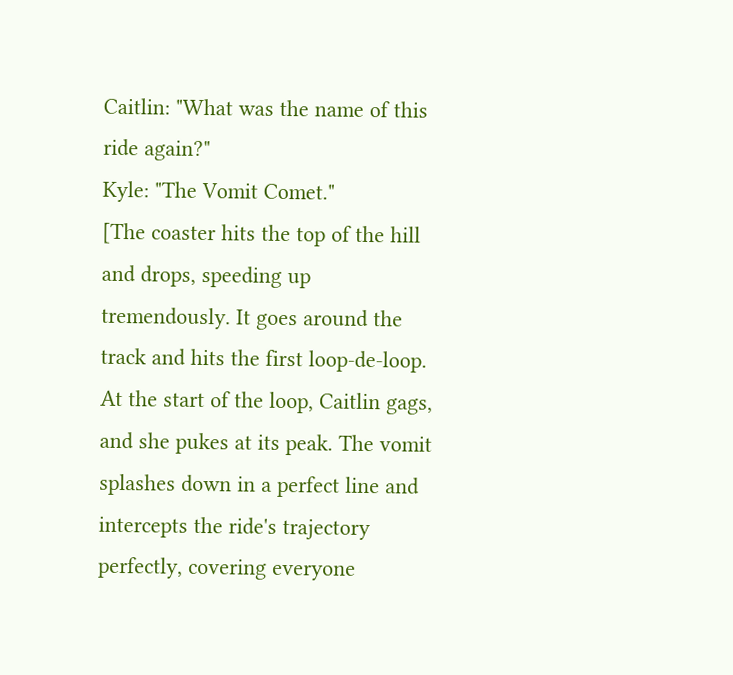Caitlin: "What was the name of this ride again?"
Kyle: "The Vomit Comet."
[The coaster hits the top of the hill and drops, speeding up tremendously. It goes around the track and hits the first loop-de-loop. At the start of the loop, Caitlin gags, and she pukes at its peak. The vomit splashes down in a perfect line and intercepts the ride's trajectory perfectly, covering everyone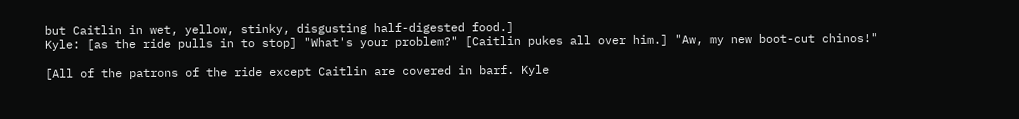but Caitlin in wet, yellow, stinky, disgusting half-digested food.]
Kyle: [as the ride pulls in to stop] "What's your problem?" [Caitlin pukes all over him.] "Aw, my new boot-cut chinos!"

[All of the patrons of the ride except Caitlin are covered in barf. Kyle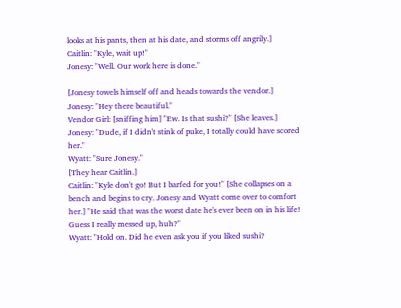looks at his pants, then at his date, and storms off angrily.]
Caitlin: "Kyle, wait up!"
Jonesy: "Well. Our work here is done."

[Jonesy towels himself off and heads towards the vendor.]
Jonesy: "Hey there beautiful."
Vendor Girl: [sniffing him] "Ew. Is that sushi?" [She leaves.]
Jonesy: "Dude, if I didn't stink of puke, I totally could have scored her."
Wyatt: "Sure Jonesy."
[They hear Caitlin.]
Caitlin: "Kyle don't go! But I barfed for you!" [She collapses on a bench and begins to cry. Jonesy and Wyatt come over to comfort her.] "He said that was the worst date he's ever been on in his life! Guess I really messed up, huh?"
Wyatt: "Hold on. Did he even ask you if you liked sushi?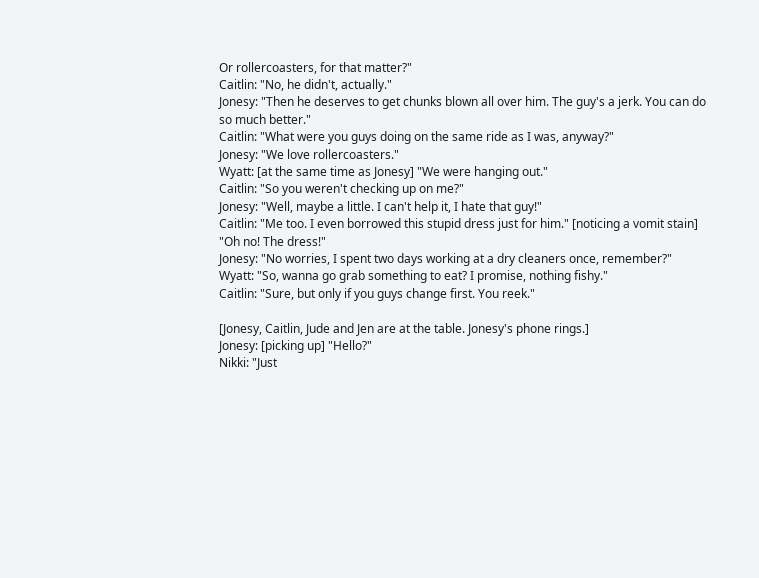Or rollercoasters, for that matter?"
Caitlin: "No, he didn't, actually."
Jonesy: "Then he deserves to get chunks blown all over him. The guy's a jerk. You can do so much better."
Caitlin: "What were you guys doing on the same ride as I was, anyway?"
Jonesy: "We love rollercoasters."
Wyatt: [at the same time as Jonesy] "We were hanging out."
Caitlin: "So you weren't checking up on me?"
Jonesy: "Well, maybe a little. I can't help it, I hate that guy!"
Caitlin: "Me too. I even borrowed this stupid dress just for him." [noticing a vomit stain] "Oh no! The dress!"
Jonesy: "No worries, I spent two days working at a dry cleaners once, remember?"
Wyatt: "So, wanna go grab something to eat? I promise, nothing fishy."
Caitlin: "Sure, but only if you guys change first. You reek."

[Jonesy, Caitlin, Jude and Jen are at the table. Jonesy's phone rings.]
Jonesy: [picking up] "Hello?"
Nikki: "Just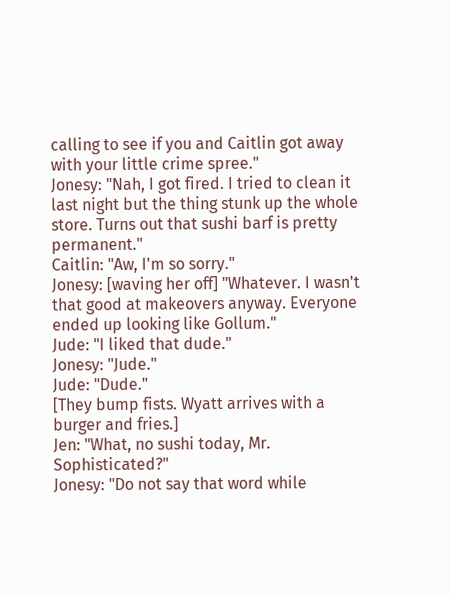calling to see if you and Caitlin got away with your little crime spree."
Jonesy: "Nah, I got fired. I tried to clean it last night but the thing stunk up the whole store. Turns out that sushi barf is pretty permanent."
Caitlin: "Aw, I'm so sorry."
Jonesy: [waving her off] "Whatever. I wasn't that good at makeovers anyway. Everyone ended up looking like Gollum."
Jude: "I liked that dude."
Jonesy: "Jude."
Jude: "Dude."
[They bump fists. Wyatt arrives with a burger and fries.]
Jen: "What, no sushi today, Mr. Sophisticated?"
Jonesy: "Do not say that word while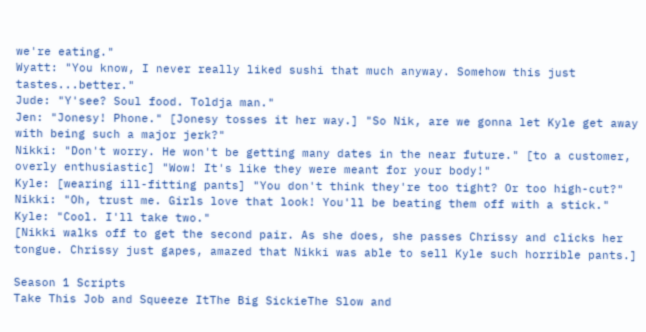we're eating."
Wyatt: "You know, I never really liked sushi that much anyway. Somehow this just tastes...better."
Jude: "Y'see? Soul food. Toldja man."
Jen: "Jonesy! Phone." [Jonesy tosses it her way.] "So Nik, are we gonna let Kyle get away with being such a major jerk?"
Nikki: "Don't worry. He won't be getting many dates in the near future." [to a customer, overly enthusiastic] "Wow! It's like they were meant for your body!"
Kyle: [wearing ill-fitting pants] "You don't think they're too tight? Or too high-cut?"
Nikki: "Oh, trust me. Girls love that look! You'll be beating them off with a stick."
Kyle: "Cool. I'll take two."
[Nikki walks off to get the second pair. As she does, she passes Chrissy and clicks her tongue. Chrissy just gapes, amazed that Nikki was able to sell Kyle such horrible pants.]

Season 1 Scripts
Take This Job and Squeeze ItThe Big SickieThe Slow and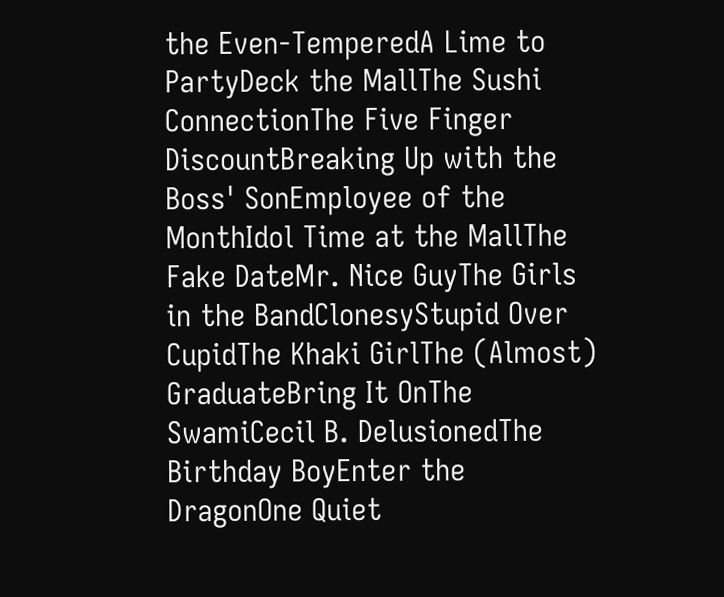the Even-TemperedA Lime to PartyDeck the MallThe Sushi ConnectionThe Five Finger DiscountBreaking Up with the Boss' SonEmployee of the MonthIdol Time at the MallThe Fake DateMr. Nice GuyThe Girls in the BandClonesyStupid Over CupidThe Khaki GirlThe (Almost) GraduateBring It OnThe SwamiCecil B. DelusionedThe Birthday BoyEnter the DragonOne Quiet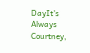DayIt's Always Courtney,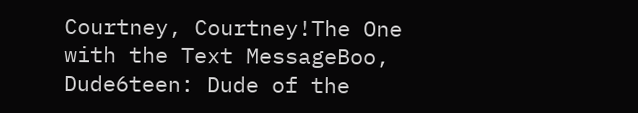Courtney, Courtney!The One with the Text MessageBoo, Dude6teen: Dude of the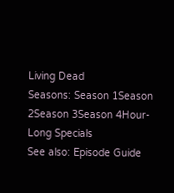Living Dead
Seasons: Season 1Season 2Season 3Season 4Hour-Long Specials
See also: Episode Guide